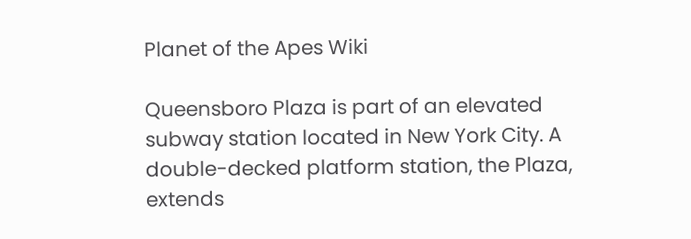Planet of the Apes Wiki

Queensboro Plaza is part of an elevated subway station located in New York City. A double-decked platform station, the Plaza, extends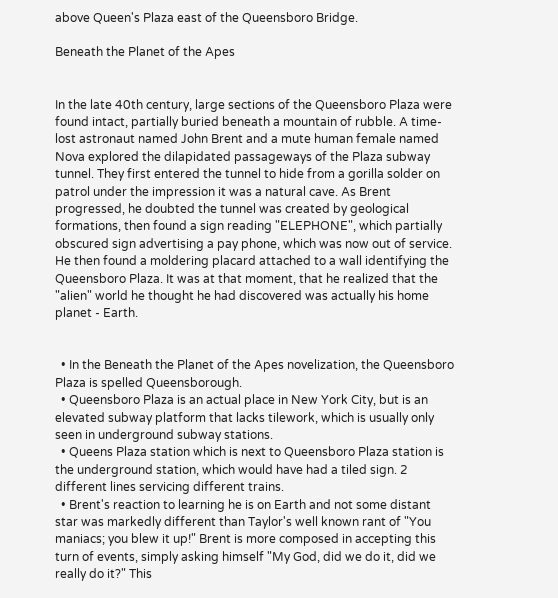above Queen's Plaza east of the Queensboro Bridge.

Beneath the Planet of the Apes


In the late 40th century, large sections of the Queensboro Plaza were found intact, partially buried beneath a mountain of rubble. A time-lost astronaut named John Brent and a mute human female named Nova explored the dilapidated passageways of the Plaza subway tunnel. They first entered the tunnel to hide from a gorilla solder on patrol under the impression it was a natural cave. As Brent progressed, he doubted the tunnel was created by geological formations, then found a sign reading "ELEPHONE", which partially obscured sign advertising a pay phone, which was now out of service. He then found a moldering placard attached to a wall identifying the Queensboro Plaza. It was at that moment, that he realized that the "alien" world he thought he had discovered was actually his home planet - Earth.


  • In the Beneath the Planet of the Apes novelization, the Queensboro Plaza is spelled Queensborough.
  • Queensboro Plaza is an actual place in New York City, but is an elevated subway platform that lacks tilework, which is usually only seen in underground subway stations.
  • Queens Plaza station which is next to Queensboro Plaza station is the underground station, which would have had a tiled sign. 2 different lines servicing different trains.
  • Brent's reaction to learning he is on Earth and not some distant star was markedly different than Taylor's well known rant of "You maniacs; you blew it up!" Brent is more composed in accepting this turn of events, simply asking himself "My God, did we do it, did we really do it?" This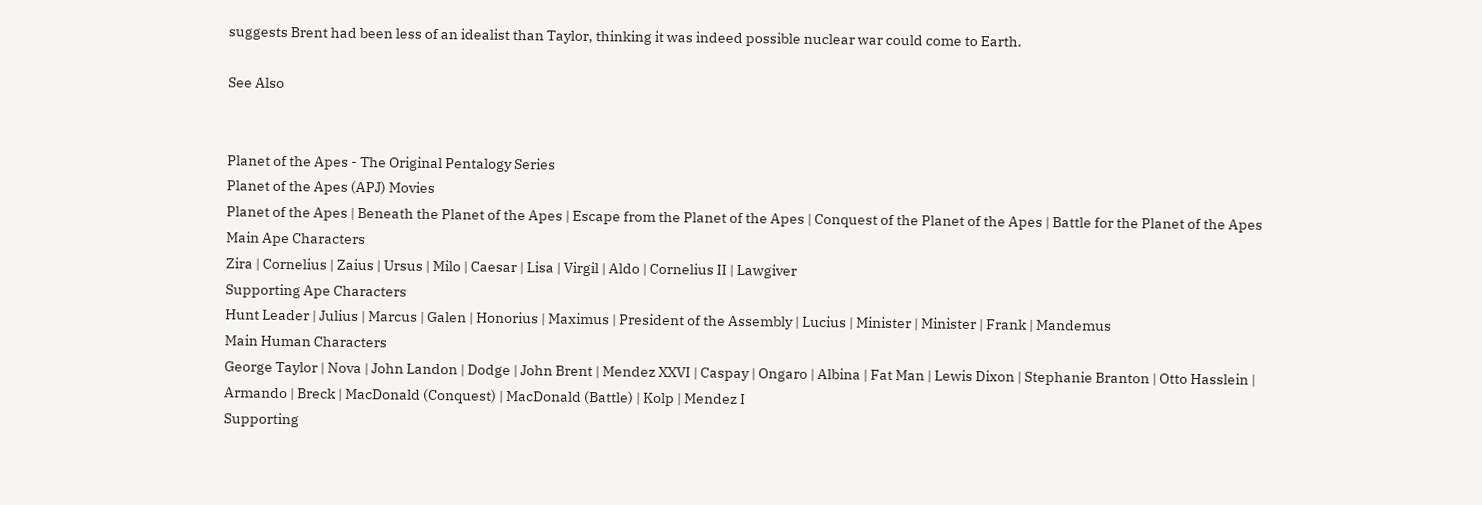suggests Brent had been less of an idealist than Taylor, thinking it was indeed possible nuclear war could come to Earth.

See Also


Planet of the Apes - The Original Pentalogy Series
Planet of the Apes (APJ) Movies
Planet of the Apes | Beneath the Planet of the Apes | Escape from the Planet of the Apes | Conquest of the Planet of the Apes | Battle for the Planet of the Apes
Main Ape Characters
Zira | Cornelius | Zaius | Ursus | Milo | Caesar | Lisa | Virgil | Aldo | Cornelius II | Lawgiver
Supporting Ape Characters
Hunt Leader | Julius | Marcus | Galen | Honorius | Maximus | President of the Assembly | Lucius | Minister | Minister | Frank | Mandemus
Main Human Characters
George Taylor | Nova | John Landon | Dodge | John Brent | Mendez XXVI | Caspay | Ongaro | Albina | Fat Man | Lewis Dixon | Stephanie Branton | Otto Hasslein | Armando | Breck | MacDonald (Conquest) | MacDonald (Battle) | Kolp | Mendez I
Supporting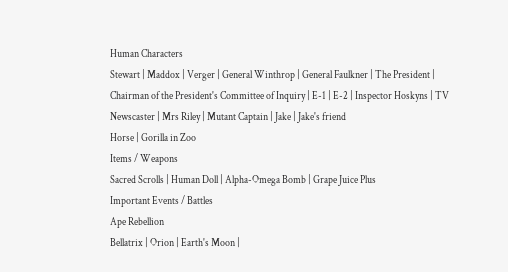Human Characters
Stewart | Maddox | Verger | General Winthrop | General Faulkner | The President | Chairman of the President's Committee of Inquiry | E-1 | E-2 | Inspector Hoskyns | TV Newscaster | Mrs Riley | Mutant Captain | Jake | Jake's friend
Horse | Gorilla in Zoo
Items / Weapons
Sacred Scrolls | Human Doll | Alpha-Omega Bomb | Grape Juice Plus
Important Events / Battles
Ape Rebellion
Bellatrix | Orion | Earth's Moon |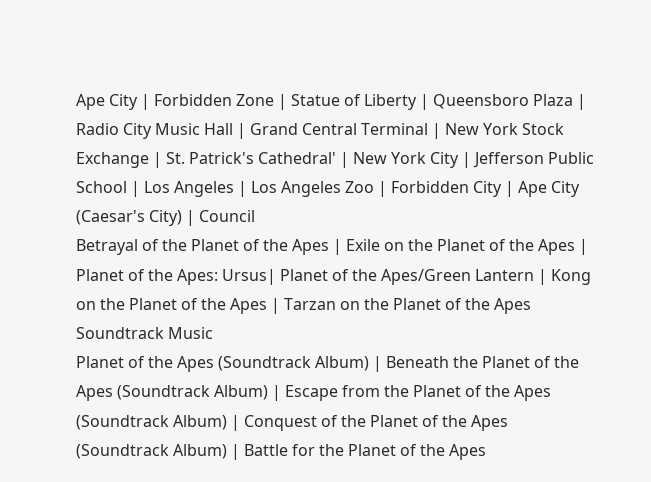Ape City | Forbidden Zone | Statue of Liberty | Queensboro Plaza | Radio City Music Hall | Grand Central Terminal | New York Stock Exchange | St. Patrick's Cathedral' | New York City | Jefferson Public School | Los Angeles | Los Angeles Zoo | Forbidden City | Ape City (Caesar's City) | Council
Betrayal of the Planet of the Apes | Exile on the Planet of the Apes | Planet of the Apes: Ursus| Planet of the Apes/Green Lantern | Kong on the Planet of the Apes | Tarzan on the Planet of the Apes
Soundtrack Music
Planet of the Apes (Soundtrack Album) | Beneath the Planet of the Apes (Soundtrack Album) | Escape from the Planet of the Apes (Soundtrack Album) | Conquest of the Planet of the Apes (Soundtrack Album) | Battle for the Planet of the Apes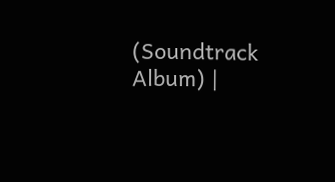(Soundtrack Album) |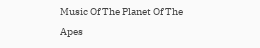Music Of The Planet Of The Apes